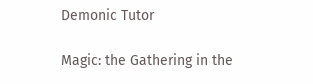Demonic Tutor

Magic: the Gathering in the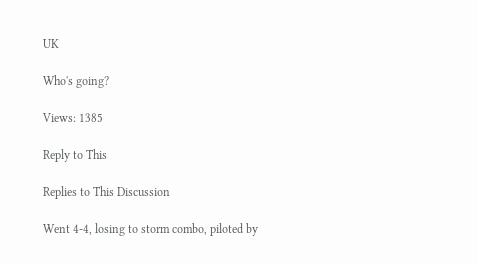UK

Who's going?

Views: 1385

Reply to This

Replies to This Discussion

Went 4-4, losing to storm combo, piloted by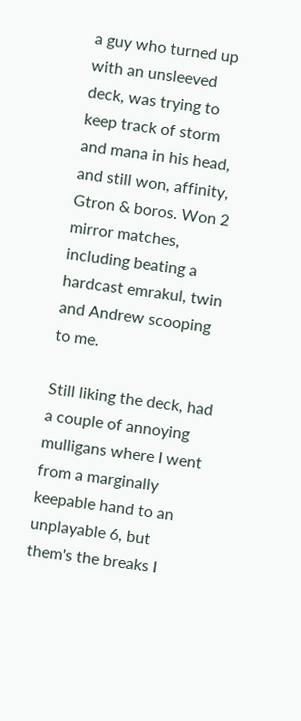a guy who turned up with an unsleeved deck, was trying to keep track of storm and mana in his head, and still won, affinity, Gtron & boros. Won 2 mirror matches, including beating a hardcast emrakul, twin and Andrew scooping to me.

Still liking the deck, had a couple of annoying mulligans where I went from a marginally keepable hand to an unplayable 6, but them's the breaks I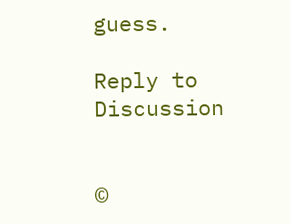guess.

Reply to Discussion


©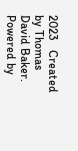2023   Created by Thomas David Baker.   Powered by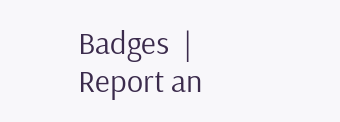Badges  |  Report an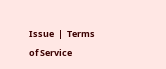Issue  |  Terms of Service